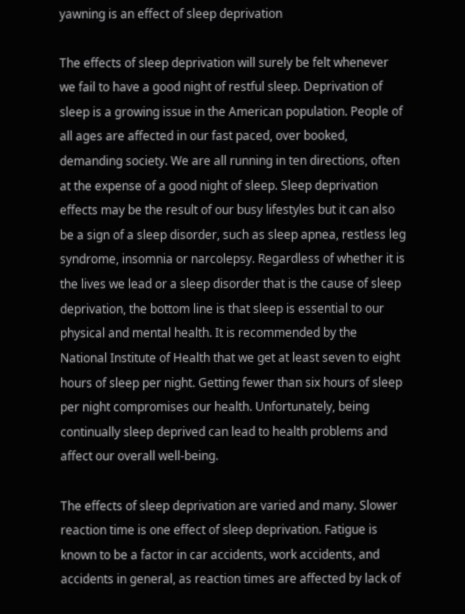yawning is an effect of sleep deprivation

The effects of sleep deprivation will surely be felt whenever we fail to have a good night of restful sleep. Deprivation of sleep is a growing issue in the American population. People of all ages are affected in our fast paced, over booked, demanding society. We are all running in ten directions, often at the expense of a good night of sleep. Sleep deprivation effects may be the result of our busy lifestyles but it can also be a sign of a sleep disorder, such as sleep apnea, restless leg syndrome, insomnia or narcolepsy. Regardless of whether it is the lives we lead or a sleep disorder that is the cause of sleep deprivation, the bottom line is that sleep is essential to our physical and mental health. It is recommended by the National Institute of Health that we get at least seven to eight hours of sleep per night. Getting fewer than six hours of sleep per night compromises our health. Unfortunately, being continually sleep deprived can lead to health problems and affect our overall well-being.

The effects of sleep deprivation are varied and many. Slower reaction time is one effect of sleep deprivation. Fatigue is known to be a factor in car accidents, work accidents, and accidents in general, as reaction times are affected by lack of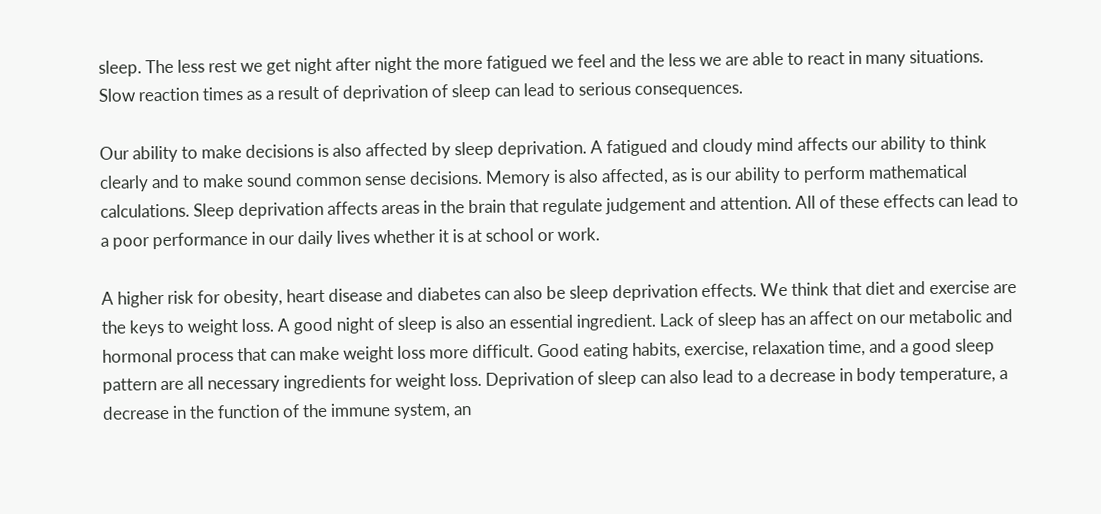sleep. The less rest we get night after night the more fatigued we feel and the less we are able to react in many situations. Slow reaction times as a result of deprivation of sleep can lead to serious consequences.

Our ability to make decisions is also affected by sleep deprivation. A fatigued and cloudy mind affects our ability to think clearly and to make sound common sense decisions. Memory is also affected, as is our ability to perform mathematical calculations. Sleep deprivation affects areas in the brain that regulate judgement and attention. All of these effects can lead to a poor performance in our daily lives whether it is at school or work.

A higher risk for obesity, heart disease and diabetes can also be sleep deprivation effects. We think that diet and exercise are the keys to weight loss. A good night of sleep is also an essential ingredient. Lack of sleep has an affect on our metabolic and hormonal process that can make weight loss more difficult. Good eating habits, exercise, relaxation time, and a good sleep pattern are all necessary ingredients for weight loss. Deprivation of sleep can also lead to a decrease in body temperature, a decrease in the function of the immune system, an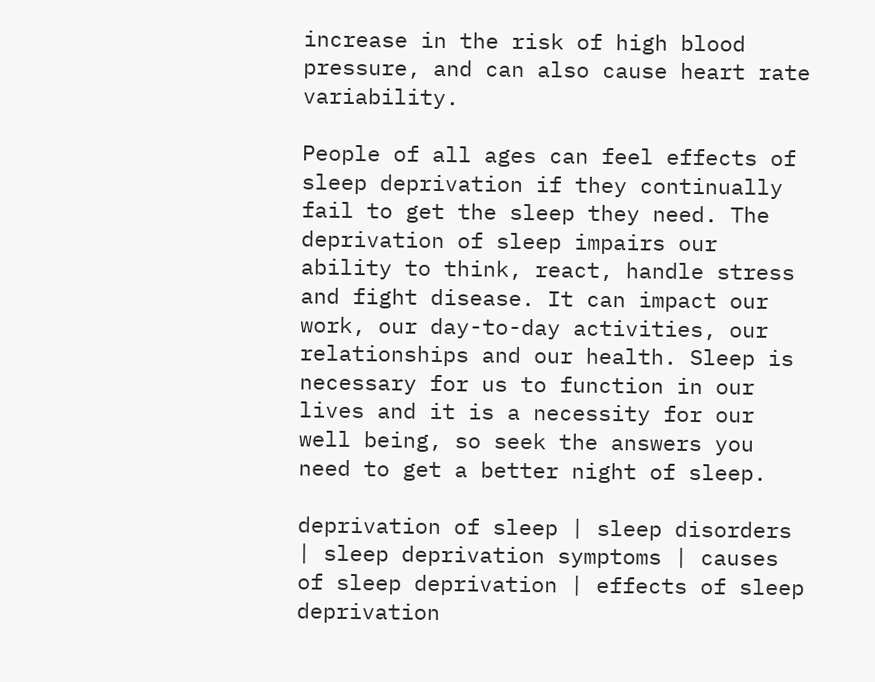increase in the risk of high blood pressure, and can also cause heart rate variability.

People of all ages can feel effects of sleep deprivation if they continually fail to get the sleep they need. The deprivation of sleep impairs our ability to think, react, handle stress and fight disease. It can impact our work, our day-to-day activities, our relationships and our health. Sleep is necessary for us to function in our lives and it is a necessity for our well being, so seek the answers you need to get a better night of sleep.

deprivation of sleep | sleep disorders | sleep deprivation symptoms | causes of sleep deprivation | effects of sleep deprivation